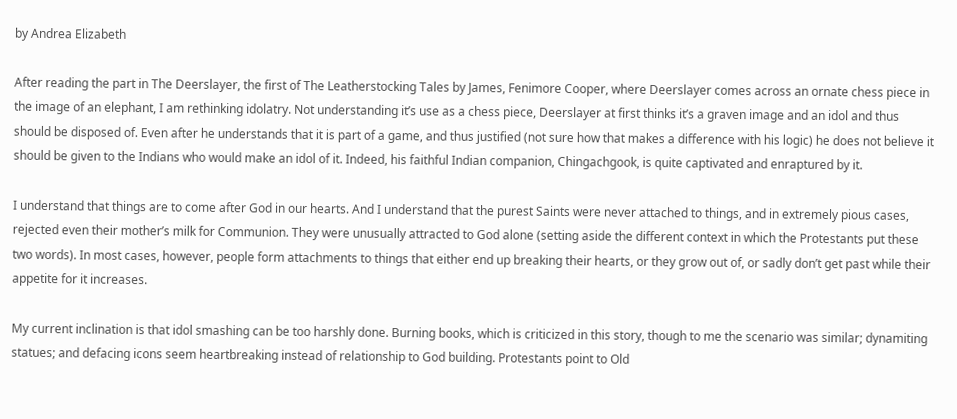by Andrea Elizabeth

After reading the part in The Deerslayer, the first of The Leatherstocking Tales by James, Fenimore Cooper, where Deerslayer comes across an ornate chess piece in the image of an elephant, I am rethinking idolatry. Not understanding it’s use as a chess piece, Deerslayer at first thinks it’s a graven image and an idol and thus should be disposed of. Even after he understands that it is part of a game, and thus justified (not sure how that makes a difference with his logic) he does not believe it should be given to the Indians who would make an idol of it. Indeed, his faithful Indian companion, Chingachgook, is quite captivated and enraptured by it.

I understand that things are to come after God in our hearts. And I understand that the purest Saints were never attached to things, and in extremely pious cases, rejected even their mother’s milk for Communion. They were unusually attracted to God alone (setting aside the different context in which the Protestants put these two words). In most cases, however, people form attachments to things that either end up breaking their hearts, or they grow out of, or sadly don’t get past while their appetite for it increases.

My current inclination is that idol smashing can be too harshly done. Burning books, which is criticized in this story, though to me the scenario was similar; dynamiting statues; and defacing icons seem heartbreaking instead of relationship to God building. Protestants point to Old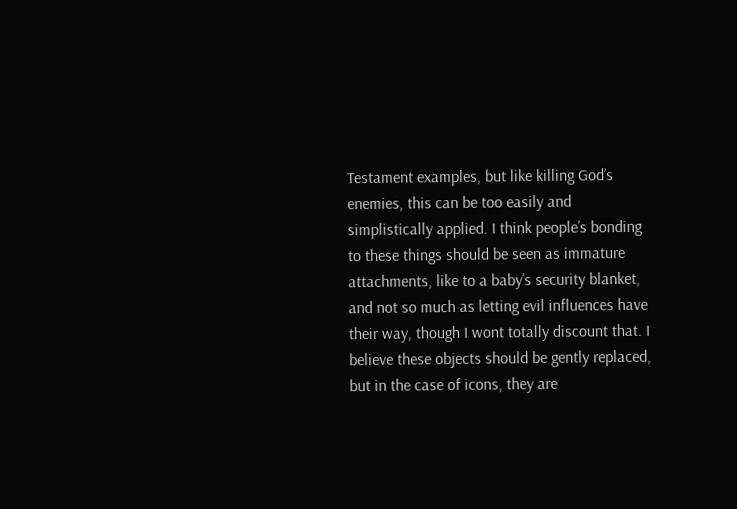Testament examples, but like killing God’s enemies, this can be too easily and simplistically applied. I think people’s bonding to these things should be seen as immature attachments, like to a baby’s security blanket, and not so much as letting evil influences have their way, though I wont totally discount that. I believe these objects should be gently replaced, but in the case of icons, they are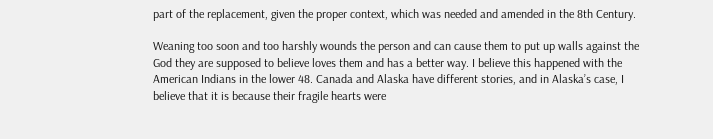part of the replacement, given the proper context, which was needed and amended in the 8th Century.

Weaning too soon and too harshly wounds the person and can cause them to put up walls against the God they are supposed to believe loves them and has a better way. I believe this happened with the American Indians in the lower 48. Canada and Alaska have different stories, and in Alaska’s case, I believe that it is because their fragile hearts were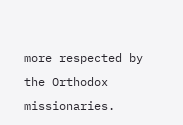more respected by the Orthodox missionaries.